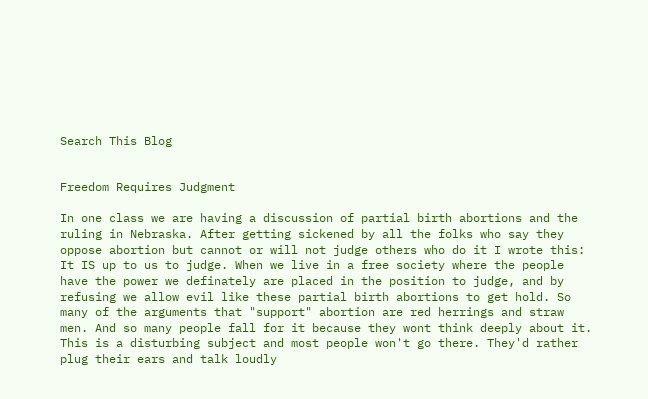Search This Blog


Freedom Requires Judgment

In one class we are having a discussion of partial birth abortions and the ruling in Nebraska. After getting sickened by all the folks who say they oppose abortion but cannot or will not judge others who do it I wrote this:
It IS up to us to judge. When we live in a free society where the people have the power we definately are placed in the position to judge, and by refusing we allow evil like these partial birth abortions to get hold. So many of the arguments that "support" abortion are red herrings and straw men. And so many people fall for it because they wont think deeply about it. This is a disturbing subject and most people won't go there. They'd rather plug their ears and talk loudly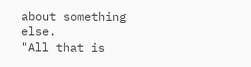about something else.
"All that is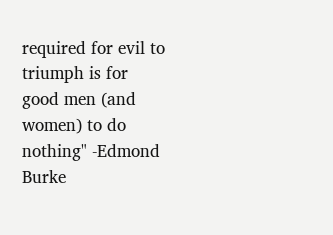required for evil to triumph is for good men (and women) to do nothing" -Edmond Burke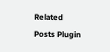Related Posts Plugin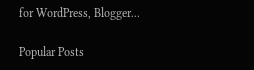for WordPress, Blogger...

Popular Posts